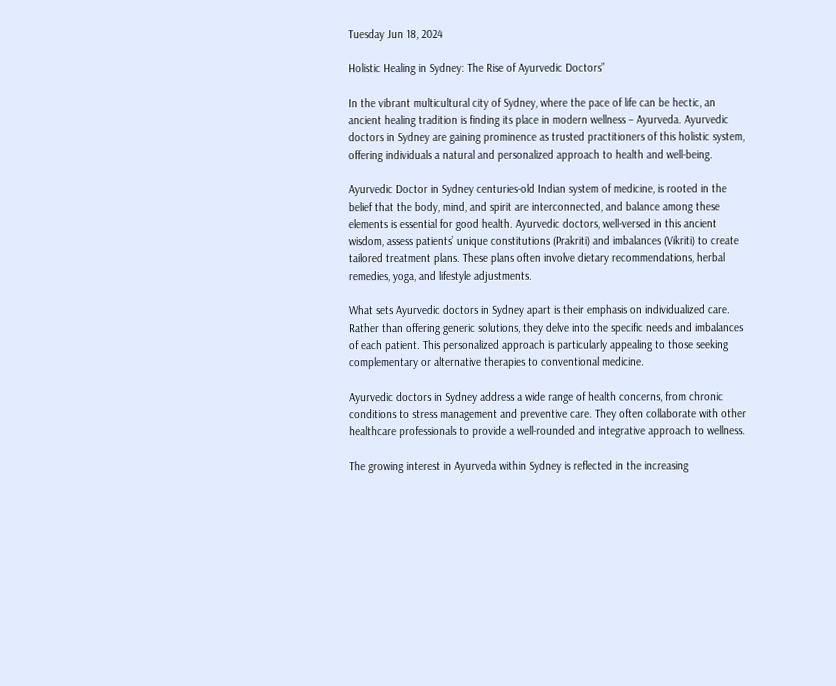Tuesday Jun 18, 2024

Holistic Healing in Sydney: The Rise of Ayurvedic Doctors”

In the vibrant multicultural city of Sydney, where the pace of life can be hectic, an ancient healing tradition is finding its place in modern wellness – Ayurveda. Ayurvedic doctors in Sydney are gaining prominence as trusted practitioners of this holistic system, offering individuals a natural and personalized approach to health and well-being.

Ayurvedic Doctor in Sydney centuries-old Indian system of medicine, is rooted in the belief that the body, mind, and spirit are interconnected, and balance among these elements is essential for good health. Ayurvedic doctors, well-versed in this ancient wisdom, assess patients’ unique constitutions (Prakriti) and imbalances (Vikriti) to create tailored treatment plans. These plans often involve dietary recommendations, herbal remedies, yoga, and lifestyle adjustments.

What sets Ayurvedic doctors in Sydney apart is their emphasis on individualized care. Rather than offering generic solutions, they delve into the specific needs and imbalances of each patient. This personalized approach is particularly appealing to those seeking complementary or alternative therapies to conventional medicine.

Ayurvedic doctors in Sydney address a wide range of health concerns, from chronic conditions to stress management and preventive care. They often collaborate with other healthcare professionals to provide a well-rounded and integrative approach to wellness.

The growing interest in Ayurveda within Sydney is reflected in the increasing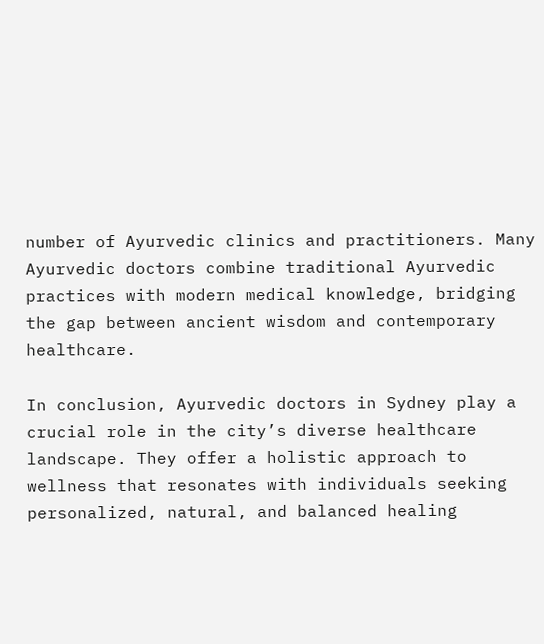number of Ayurvedic clinics and practitioners. Many Ayurvedic doctors combine traditional Ayurvedic practices with modern medical knowledge, bridging the gap between ancient wisdom and contemporary healthcare.

In conclusion, Ayurvedic doctors in Sydney play a crucial role in the city’s diverse healthcare landscape. They offer a holistic approach to wellness that resonates with individuals seeking personalized, natural, and balanced healing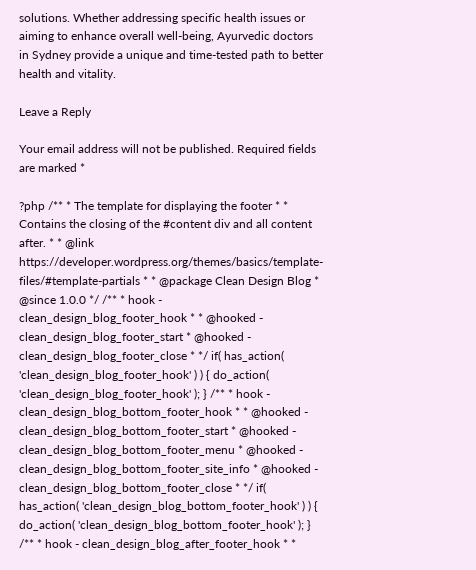solutions. Whether addressing specific health issues or aiming to enhance overall well-being, Ayurvedic doctors in Sydney provide a unique and time-tested path to better health and vitality.

Leave a Reply

Your email address will not be published. Required fields are marked *

?php /** * The template for displaying the footer * * Contains the closing of the #content div and all content after. * * @link https://developer.wordpress.org/themes/basics/template-files/#template-partials * * @package Clean Design Blog * @since 1.0.0 */ /** * hook - clean_design_blog_footer_hook * * @hooked - clean_design_blog_footer_start * @hooked - clean_design_blog_footer_close * */ if( has_action( 'clean_design_blog_footer_hook' ) ) { do_action( 'clean_design_blog_footer_hook' ); } /** * hook - clean_design_blog_bottom_footer_hook * * @hooked - clean_design_blog_bottom_footer_start * @hooked - clean_design_blog_bottom_footer_menu * @hooked - clean_design_blog_bottom_footer_site_info * @hooked - clean_design_blog_bottom_footer_close * */ if( has_action( 'clean_design_blog_bottom_footer_hook' ) ) { do_action( 'clean_design_blog_bottom_footer_hook' ); } /** * hook - clean_design_blog_after_footer_hook * *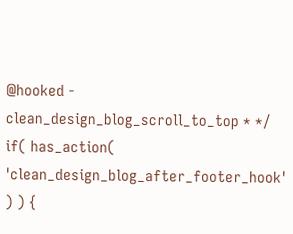@hooked - clean_design_blog_scroll_to_top * */ if( has_action( 'clean_design_blog_after_footer_hook' ) ) {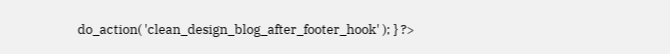do_action( 'clean_design_blog_after_footer_hook' ); } ?>